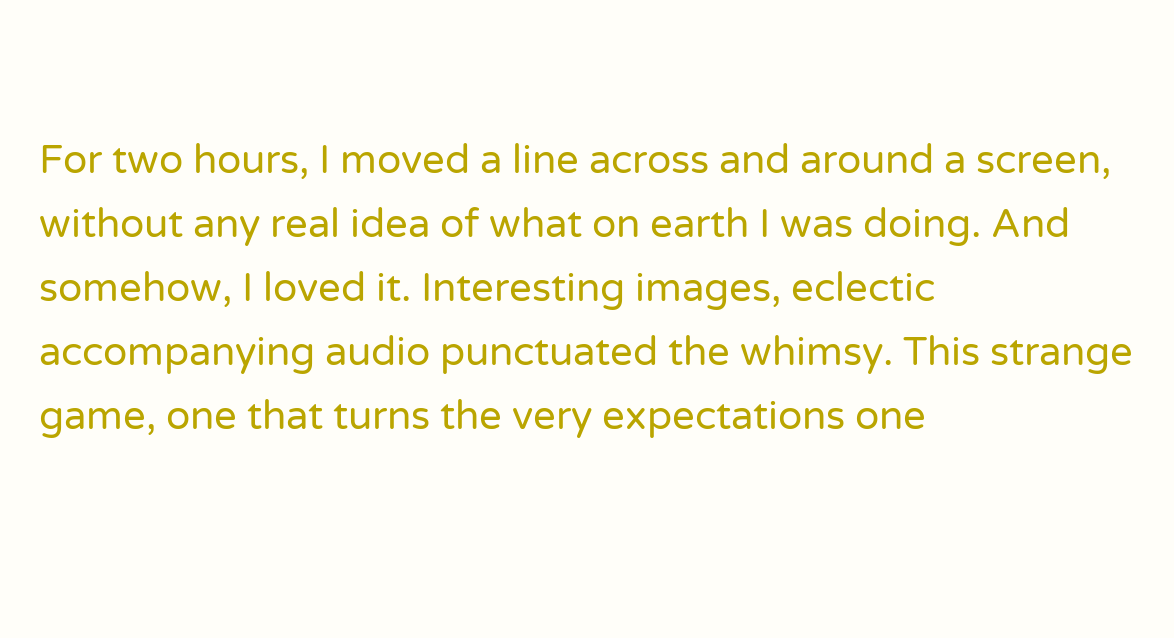For two hours, I moved a line across and around a screen, without any real idea of what on earth I was doing. And somehow, I loved it. Interesting images, eclectic accompanying audio punctuated the whimsy. This strange game, one that turns the very expectations one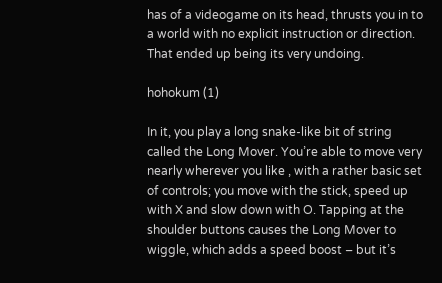has of a videogame on its head, thrusts you in to a world with no explicit instruction or direction. That ended up being its very undoing.

hohokum (1)

In it, you play a long snake-like bit of string called the Long Mover. You’re able to move very nearly wherever you like , with a rather basic set of controls; you move with the stick, speed up with X and slow down with O. Tapping at the shoulder buttons causes the Long Mover to wiggle, which adds a speed boost – but it’s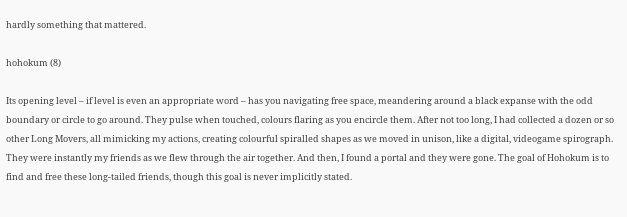hardly something that mattered.

hohokum (8)

Its opening level – if level is even an appropriate word – has you navigating free space, meandering around a black expanse with the odd boundary or circle to go around. They pulse when touched, colours flaring as you encircle them. After not too long, I had collected a dozen or so other Long Movers, all mimicking my actions, creating colourful spiralled shapes as we moved in unison, like a digital, videogame spirograph. They were instantly my friends as we flew through the air together. And then, I found a portal and they were gone. The goal of Hohokum is to find and free these long-tailed friends, though this goal is never implicitly stated.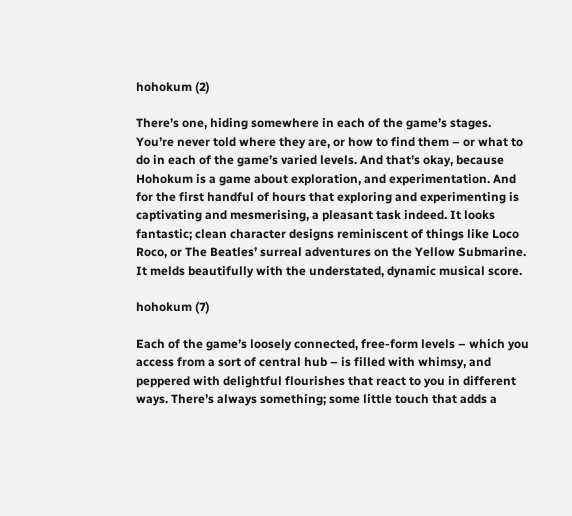hohokum (2)

There’s one, hiding somewhere in each of the game’s stages. You’re never told where they are, or how to find them – or what to do in each of the game’s varied levels. And that’s okay, because Hohokum is a game about exploration, and experimentation. And for the first handful of hours that exploring and experimenting is captivating and mesmerising, a pleasant task indeed. It looks fantastic; clean character designs reminiscent of things like Loco Roco, or The Beatles’ surreal adventures on the Yellow Submarine. It melds beautifully with the understated, dynamic musical score.

hohokum (7)

Each of the game’s loosely connected, free-form levels – which you access from a sort of central hub – is filled with whimsy, and peppered with delightful flourishes that react to you in different ways. There’s always something; some little touch that adds a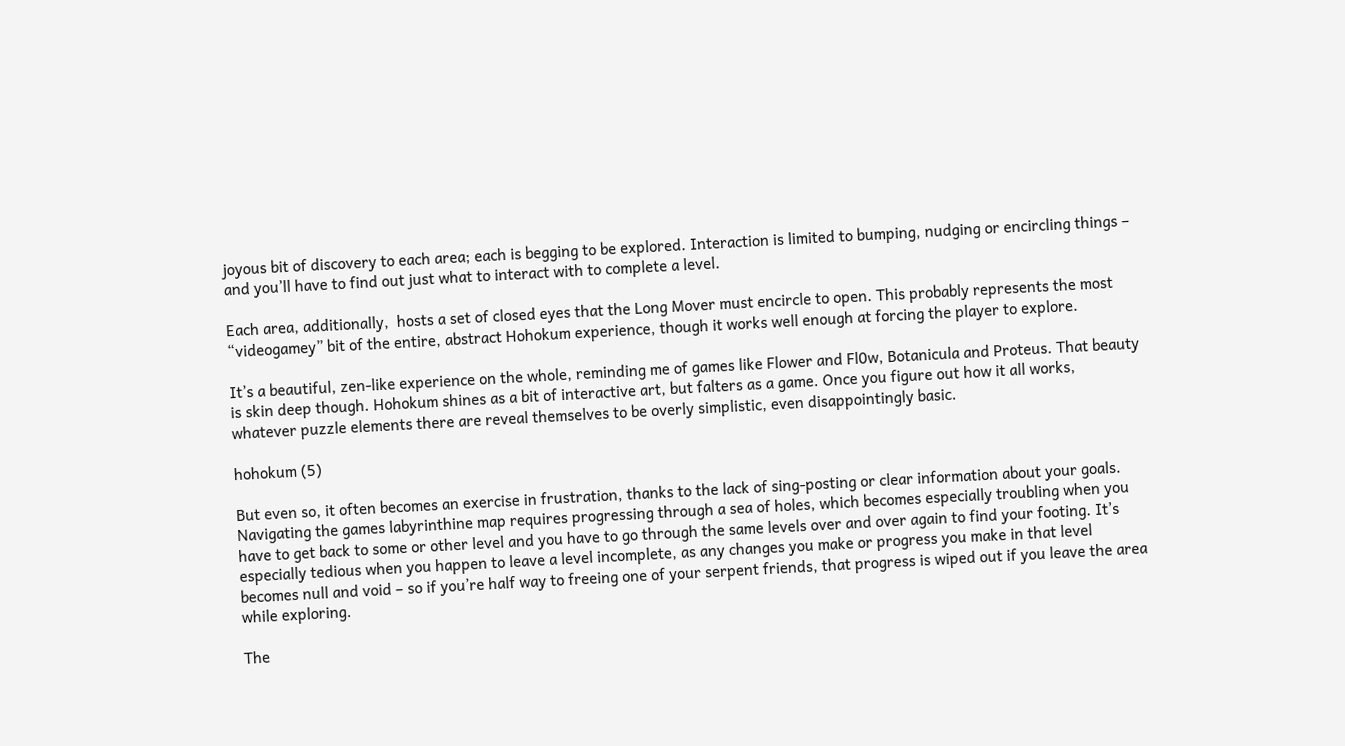joyous bit of discovery to each area; each is begging to be explored. Interaction is limited to bumping, nudging or encircling things – and you’ll have to find out just what to interact with to complete a level.

Each area, additionally,  hosts a set of closed eyes that the Long Mover must encircle to open. This probably represents the most “videogamey” bit of the entire, abstract Hohokum experience, though it works well enough at forcing the player to explore.

It’s a beautiful, zen-like experience on the whole, reminding me of games like Flower and Fl0w, Botanicula and Proteus. That beauty is skin deep though. Hohokum shines as a bit of interactive art, but falters as a game. Once you figure out how it all works, whatever puzzle elements there are reveal themselves to be overly simplistic, even disappointingly basic.

hohokum (5)

But even so, it often becomes an exercise in frustration, thanks to the lack of sing-posting or clear information about your goals. Navigating the games labyrinthine map requires progressing through a sea of holes, which becomes especially troubling when you have to get back to some or other level and you have to go through the same levels over and over again to find your footing. It’s especially tedious when you happen to leave a level incomplete, as any changes you make or progress you make in that level becomes null and void – so if you’re half way to freeing one of your serpent friends, that progress is wiped out if you leave the area while exploring.

The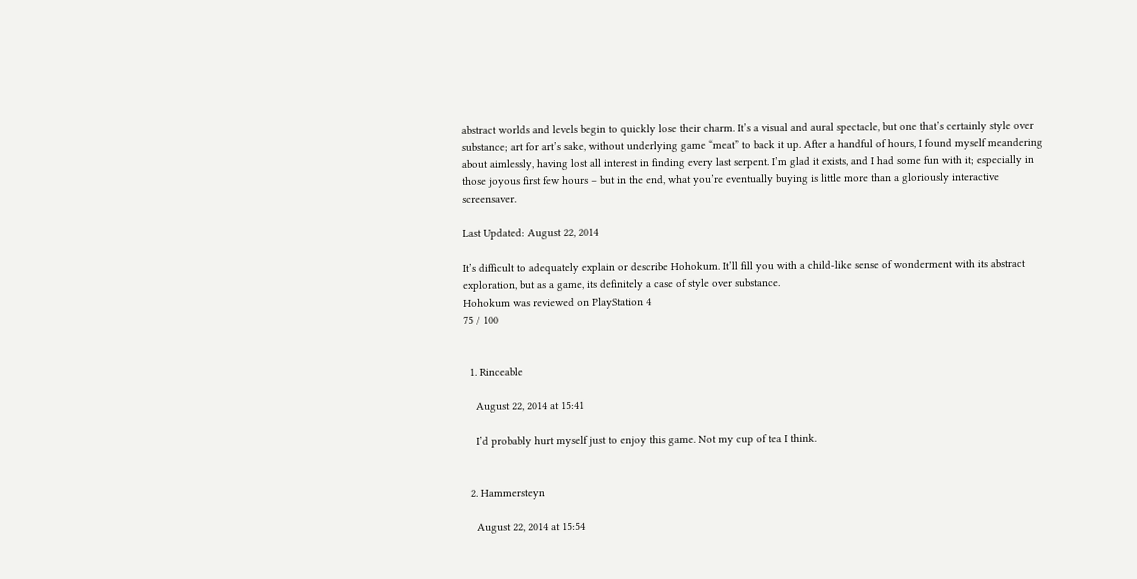abstract worlds and levels begin to quickly lose their charm. It’s a visual and aural spectacle, but one that’s certainly style over substance; art for art’s sake, without underlying game “meat” to back it up. After a handful of hours, I found myself meandering about aimlessly, having lost all interest in finding every last serpent. I’m glad it exists, and I had some fun with it; especially in those joyous first few hours – but in the end, what you’re eventually buying is little more than a gloriously interactive screensaver.

Last Updated: August 22, 2014

It’s difficult to adequately explain or describe Hohokum. It’ll fill you with a child-like sense of wonderment with its abstract exploration, but as a game, its definitely a case of style over substance.
Hohokum was reviewed on PlayStation 4
75 / 100


  1. Rinceable

    August 22, 2014 at 15:41

    I’d probably hurt myself just to enjoy this game. Not my cup of tea I think.


  2. Hammersteyn

    August 22, 2014 at 15:54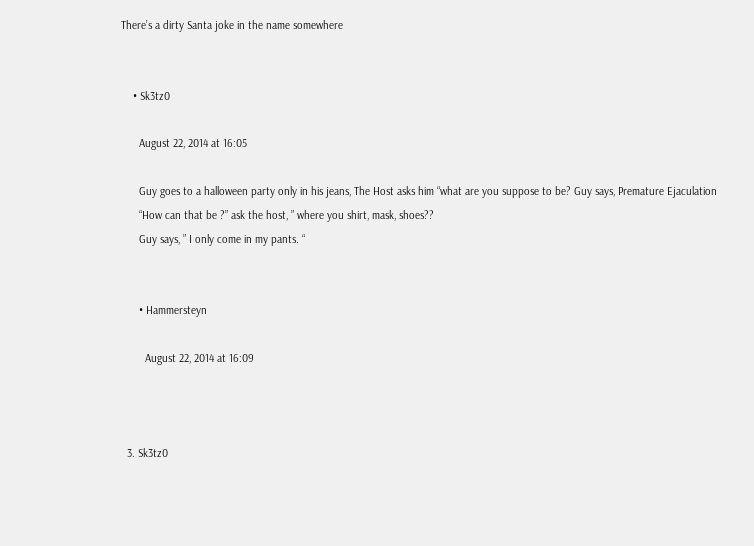There’s a dirty Santa joke in the name somewhere


    • Sk3tz0

      August 22, 2014 at 16:05

      Guy goes to a halloween party only in his jeans, The Host asks him “what are you suppose to be? Guy says, Premature Ejaculation
      “How can that be ?” ask the host, ” where you shirt, mask, shoes??
      Guy says, ” I only come in my pants. “


      • Hammersteyn

        August 22, 2014 at 16:09



  3. Sk3tz0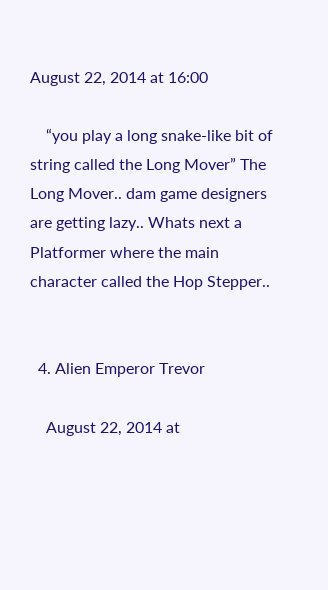August 22, 2014 at 16:00

    “you play a long snake-like bit of string called the Long Mover” The Long Mover.. dam game designers are getting lazy.. Whats next a Platformer where the main character called the Hop Stepper..


  4. Alien Emperor Trevor

    August 22, 2014 at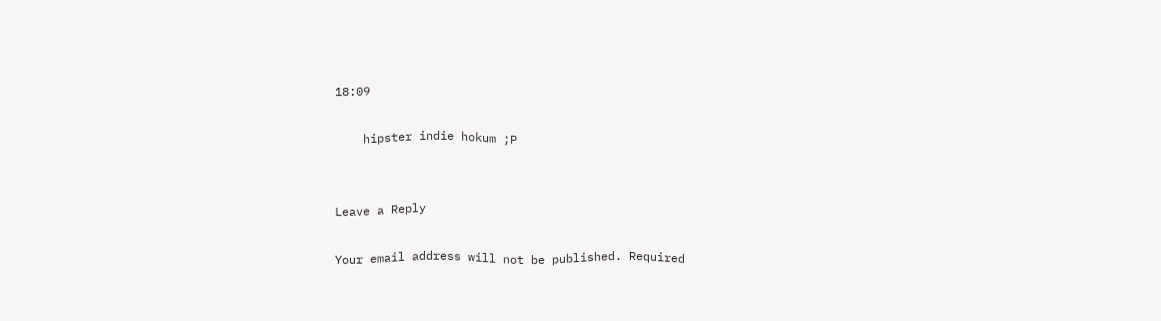18:09

    hipster indie hokum ;P


Leave a Reply

Your email address will not be published. Required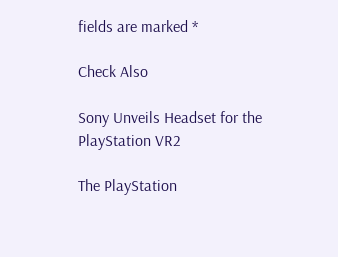fields are marked *

Check Also

Sony Unveils Headset for the PlayStation VR2

The PlayStation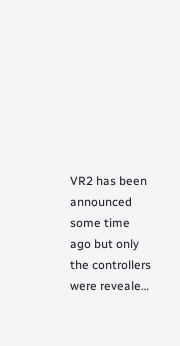VR2 has been announced some time ago but only the controllers were reveale…